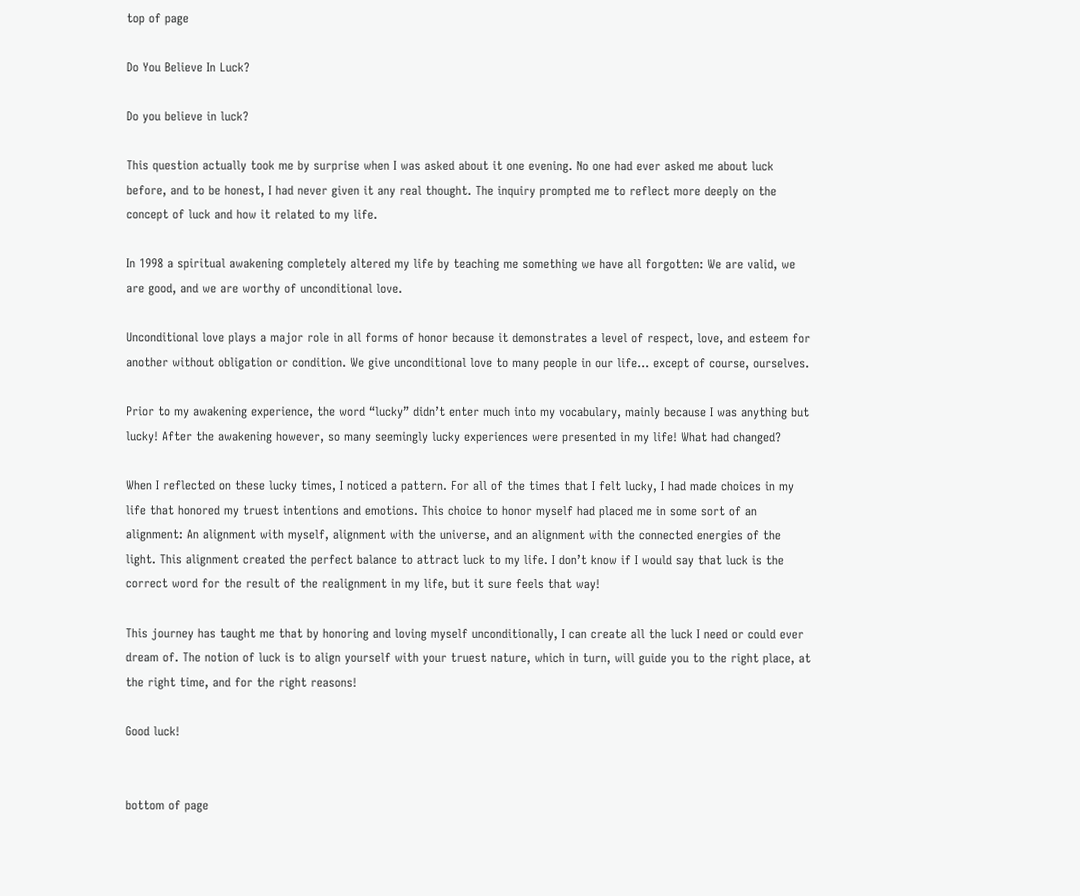top of page

Do You Believe In Luck?

Do you believe in luck?

This question actually took me by surprise when I was asked about it one evening. No one had ever asked me about luck before, and to be honest, I had never given it any real thought. The inquiry prompted me to reflect more deeply on the concept of luck and how it related to my life.

In 1998 a spiritual awakening completely altered my life by teaching me something we have all forgotten: We are valid, we are good, and we are worthy of unconditional love.

Unconditional love plays a major role in all forms of honor because it demonstrates a level of respect, love, and esteem for another without obligation or condition. We give unconditional love to many people in our life… except of course, ourselves.

Prior to my awakening experience, the word “lucky” didn’t enter much into my vocabulary, mainly because I was anything but lucky! After the awakening however, so many seemingly lucky experiences were presented in my life! What had changed?

When I reflected on these lucky times, I noticed a pattern. For all of the times that I felt lucky, I had made choices in my life that honored my truest intentions and emotions. This choice to honor myself had placed me in some sort of an alignment: An alignment with myself, alignment with the universe, and an alignment with the connected energies of the light. This alignment created the perfect balance to attract luck to my life. I don’t know if I would say that luck is the correct word for the result of the realignment in my life, but it sure feels that way!

This journey has taught me that by honoring and loving myself unconditionally, I can create all the luck I need or could ever dream of. The notion of luck is to align yourself with your truest nature, which in turn, will guide you to the right place, at the right time, and for the right reasons!

Good luck!


bottom of page